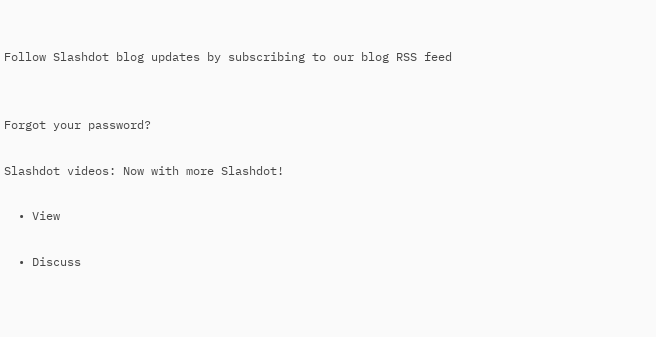Follow Slashdot blog updates by subscribing to our blog RSS feed


Forgot your password?

Slashdot videos: Now with more Slashdot!

  • View

  • Discuss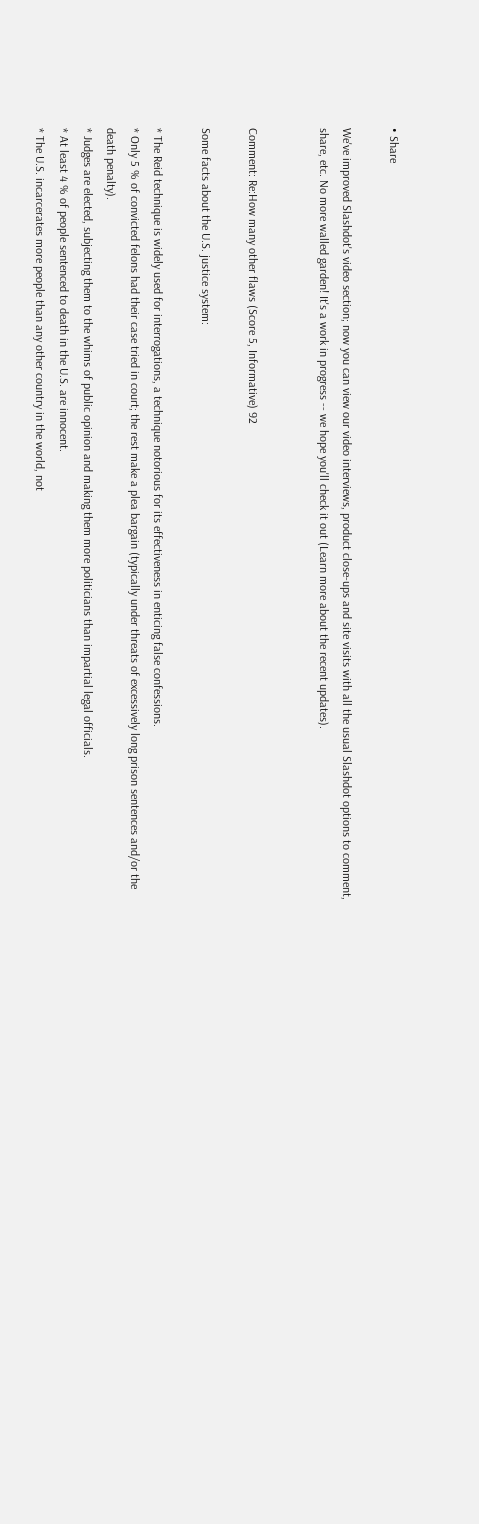• Share

We've improved Slashdot's video section; now you can view our video interviews, product close-ups and site visits with all the usual Slashdot options to comment, share, etc. No more walled garden! It's a work in progress -- we hope you'll check it out (Learn more about the recent updates).


Comment: Re:How many other flaws (Score 5, Informative) 92

Some facts about the U.S. justice system:

* The Reid technique is widely used for interrogations, a technique notorious for its effectiveness in enticing false confessions.
* Only 5 % of convicted felons had their case tried in court; the rest make a plea bargain (typically under threats of excessively long prison sentences and/or the death penalty).
* Judges are elected, subjecting them to the whims of public opinion and making them more politicians than impartial legal officials.
* At least 4 % of people sentenced to death in the U.S. are innocent.
* The U.S. incarcerates more people than any other country in the world, not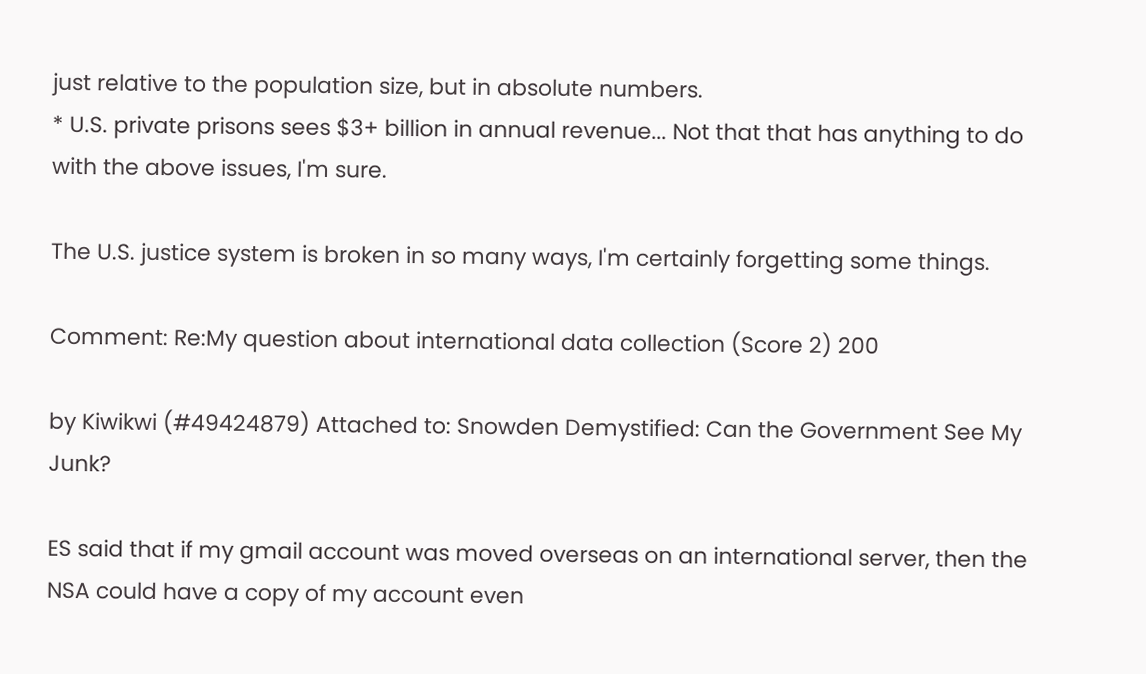just relative to the population size, but in absolute numbers.
* U.S. private prisons sees $3+ billion in annual revenue... Not that that has anything to do with the above issues, I'm sure.

The U.S. justice system is broken in so many ways, I'm certainly forgetting some things.

Comment: Re:My question about international data collection (Score 2) 200

by Kiwikwi (#49424879) Attached to: Snowden Demystified: Can the Government See My Junk?

ES said that if my gmail account was moved overseas on an international server, then the NSA could have a copy of my account even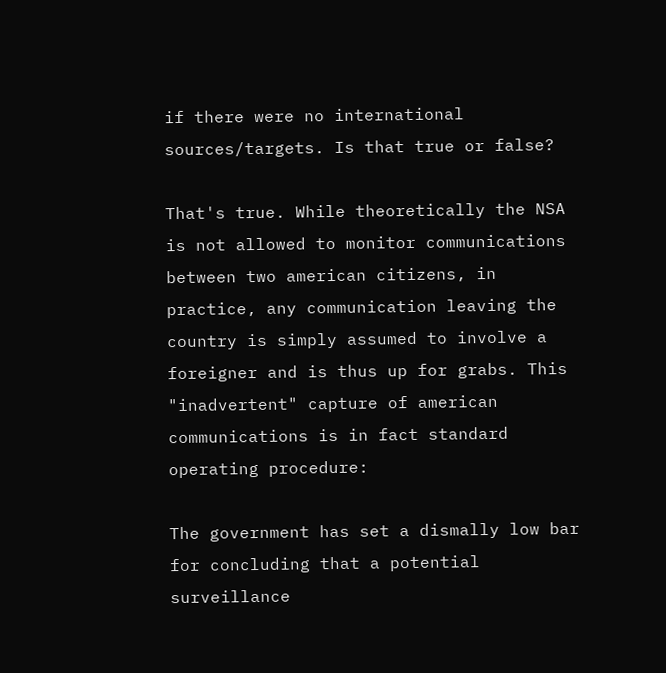if there were no international sources/targets. Is that true or false?

That's true. While theoretically the NSA is not allowed to monitor communications between two american citizens, in practice, any communication leaving the country is simply assumed to involve a foreigner and is thus up for grabs. This "inadvertent" capture of american communications is in fact standard operating procedure:

The government has set a dismally low bar for concluding that a potential surveillance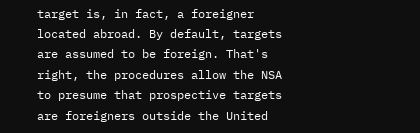target is, in fact, a foreigner located abroad. By default, targets are assumed to be foreign. That's right, the procedures allow the NSA to presume that prospective targets are foreigners outside the United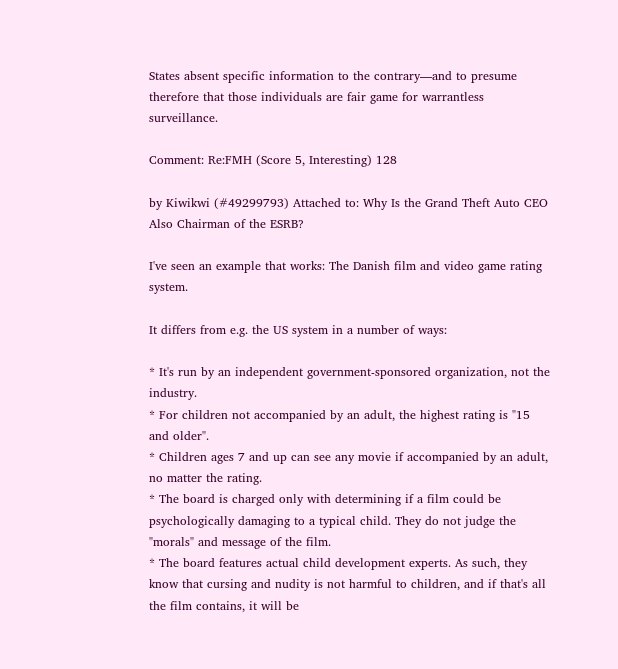States absent specific information to the contrary—and to presume therefore that those individuals are fair game for warrantless surveillance.

Comment: Re:FMH (Score 5, Interesting) 128

by Kiwikwi (#49299793) Attached to: Why Is the Grand Theft Auto CEO Also Chairman of the ESRB?

I've seen an example that works: The Danish film and video game rating system.

It differs from e.g. the US system in a number of ways:

* It's run by an independent government-sponsored organization, not the industry.
* For children not accompanied by an adult, the highest rating is "15 and older".
* Children ages 7 and up can see any movie if accompanied by an adult, no matter the rating.
* The board is charged only with determining if a film could be psychologically damaging to a typical child. They do not judge the "morals" and message of the film.
* The board features actual child development experts. As such, they know that cursing and nudity is not harmful to children, and if that's all the film contains, it will be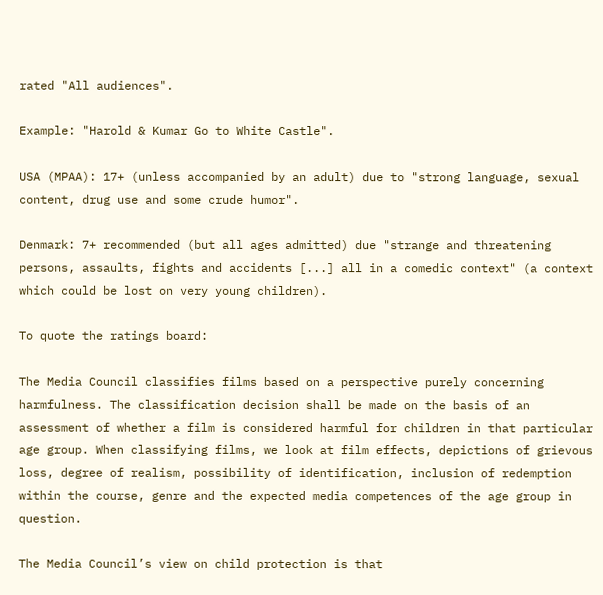rated "All audiences".

Example: "Harold & Kumar Go to White Castle".

USA (MPAA): 17+ (unless accompanied by an adult) due to "strong language, sexual content, drug use and some crude humor".

Denmark: 7+ recommended (but all ages admitted) due "strange and threatening persons, assaults, fights and accidents [...] all in a comedic context" (a context which could be lost on very young children).

To quote the ratings board:

The Media Council classifies films based on a perspective purely concerning harmfulness. The classification decision shall be made on the basis of an assessment of whether a film is considered harmful for children in that particular age group. When classifying films, we look at film effects, depictions of grievous loss, degree of realism, possibility of identification, inclusion of redemption within the course, genre and the expected media competences of the age group in question.

The Media Council’s view on child protection is that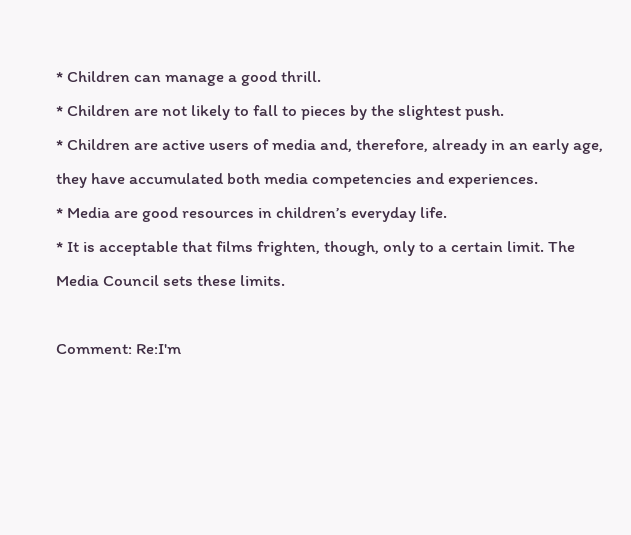* Children can manage a good thrill.
* Children are not likely to fall to pieces by the slightest push.
* Children are active users of media and, therefore, already in an early age, they have accumulated both media competencies and experiences.
* Media are good resources in children’s everyday life.
* It is acceptable that films frighten, though, only to a certain limit. The Media Council sets these limits.

Comment: Re:I'm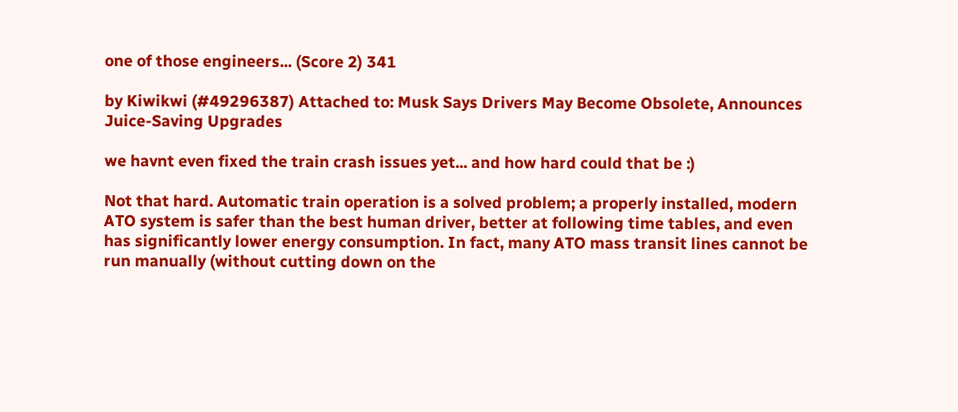one of those engineers... (Score 2) 341

by Kiwikwi (#49296387) Attached to: Musk Says Drivers May Become Obsolete, Announces Juice-Saving Upgrades

we havnt even fixed the train crash issues yet... and how hard could that be :)

Not that hard. Automatic train operation is a solved problem; a properly installed, modern ATO system is safer than the best human driver, better at following time tables, and even has significantly lower energy consumption. In fact, many ATO mass transit lines cannot be run manually (without cutting down on the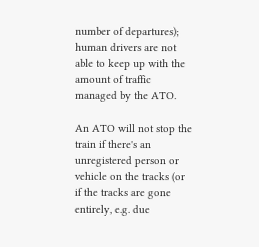number of departures); human drivers are not able to keep up with the amount of traffic managed by the ATO.

An ATO will not stop the train if there's an unregistered person or vehicle on the tracks (or if the tracks are gone entirely, e.g. due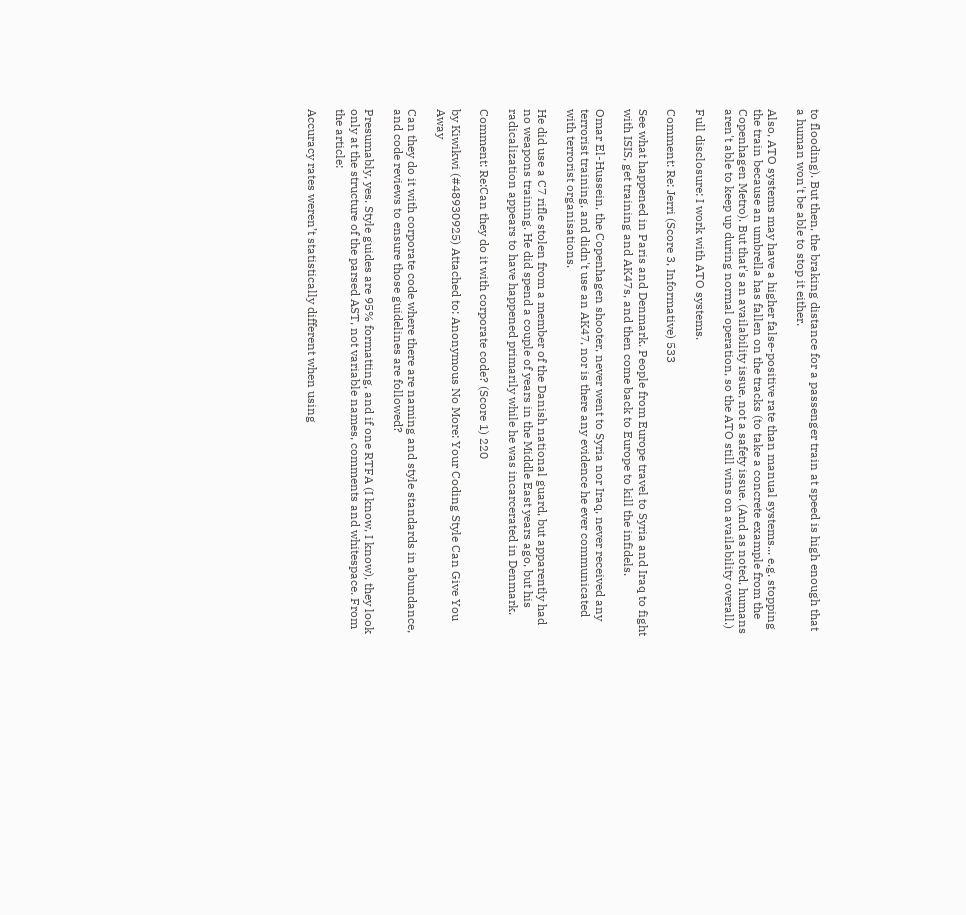to flooding). But then, the braking distance for a passenger train at speed is high enough that a human won't be able to stop it either.

Also, ATO systems may have a higher false-positive rate than manual systems... e.g. stopping the train because an umbrella has fallen on the tracks (to take a concrete example from the Copenhagen Metro). But that's an availability issue, not a safety issue. (And as noted, humans aren't able to keep up during normal operation, so the ATO still wins on availability overall.)

Full disclosure: I work with ATO systems.

Comment: Re: Jerri (Score 3, Informative) 533

See what happened in Paris and Denmark. People from Europe travel to Syria and Iraq to fight with ISIS, get training and AK47s, and then come back to Europe to kill the infidels.

Omar El-Hussein, the Copenhagen shooter, never went to Syria nor Iraq, never received any terrorist training, and didn't use an AK47, nor is there any evidence he ever communicated with terrorist organisations.

He did use a C7 rifle stolen from a member of the Danish national guard, but apparently had no weapons training. He did spend a couple of years in the Middle East years ago, but his radicalization appears to have happened primarily while he was incarcerated in Denmark.

Comment: Re:Can they do it with corporate code? (Score 1) 220

by Kiwikwi (#48930925) Attached to: Anonymous No More: Your Coding Style Can Give You Away

Can they do it with corporate code where there are naming and style standards in abundance, and code reviews to ensure those guidelines are followed?

Presumably, yes. Style guides are 95% formatting, and if one RTFA (I know, I know), they look only at the structure of the parsed AST, not variable names, comments and whitespace. From the article:

Accuracy rates weren’t statistically different when using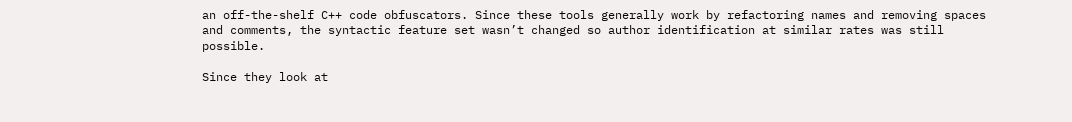an off-the-shelf C++ code obfuscators. Since these tools generally work by refactoring names and removing spaces and comments, the syntactic feature set wasn’t changed so author identification at similar rates was still possible.

Since they look at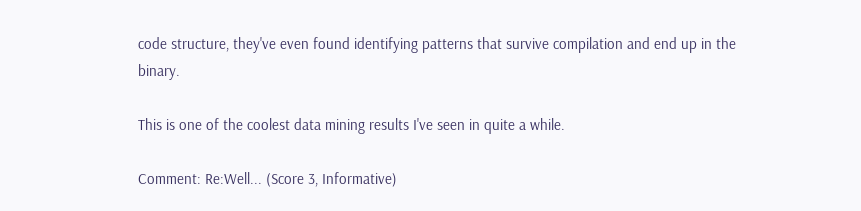code structure, they've even found identifying patterns that survive compilation and end up in the binary.

This is one of the coolest data mining results I've seen in quite a while.

Comment: Re:Well... (Score 3, Informative)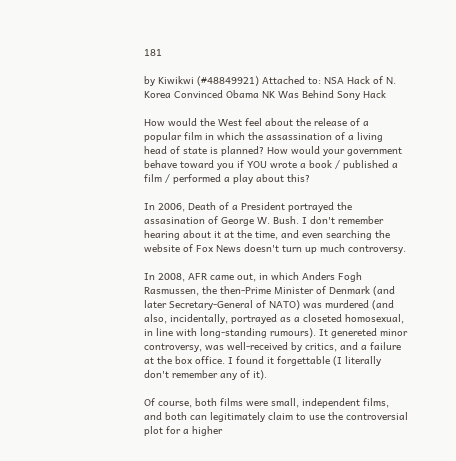181

by Kiwikwi (#48849921) Attached to: NSA Hack of N. Korea Convinced Obama NK Was Behind Sony Hack

How would the West feel about the release of a popular film in which the assassination of a living head of state is planned? How would your government behave toward you if YOU wrote a book / published a film / performed a play about this?

In 2006, Death of a President portrayed the assasination of George W. Bush. I don't remember hearing about it at the time, and even searching the website of Fox News doesn't turn up much controversy.

In 2008, AFR came out, in which Anders Fogh Rasmussen, the then-Prime Minister of Denmark (and later Secretary-General of NATO) was murdered (and also, incidentally, portrayed as a closeted homosexual, in line with long-standing rumours). It genereted minor controversy, was well-received by critics, and a failure at the box office. I found it forgettable (I literally don't remember any of it).

Of course, both films were small, independent films, and both can legitimately claim to use the controversial plot for a higher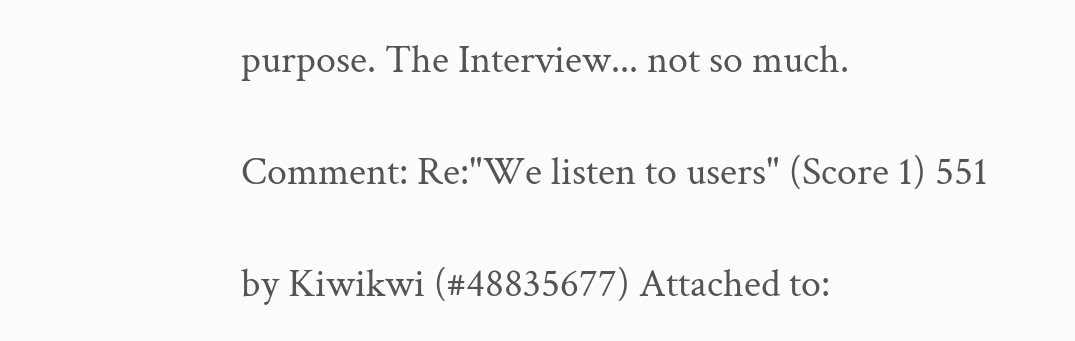purpose. The Interview... not so much.

Comment: Re:"We listen to users" (Score 1) 551

by Kiwikwi (#48835677) Attached to: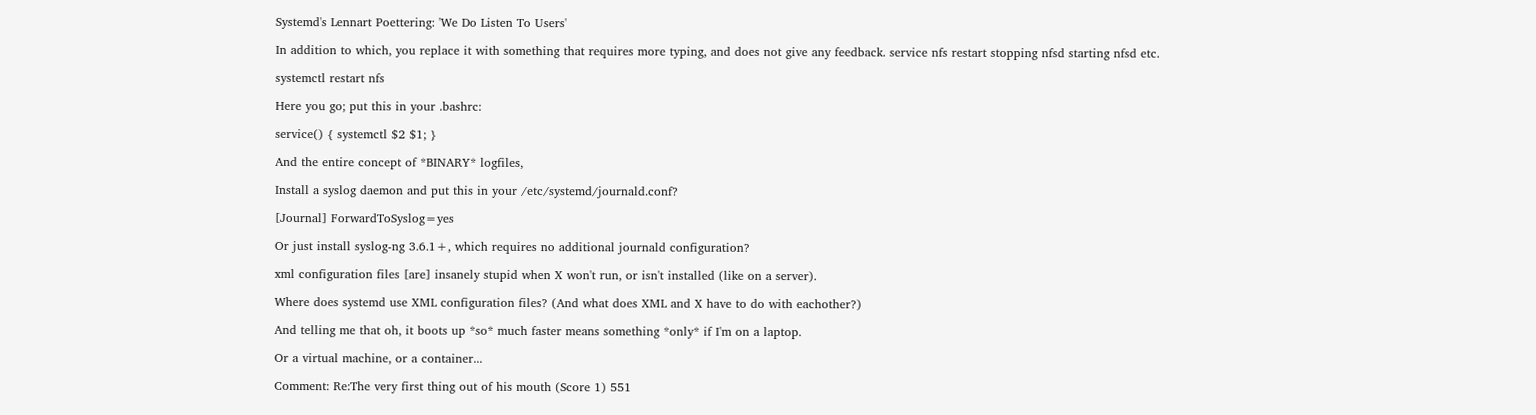Systemd's Lennart Poettering: 'We Do Listen To Users'

In addition to which, you replace it with something that requires more typing, and does not give any feedback. service nfs restart stopping nfsd starting nfsd etc.

systemctl restart nfs

Here you go; put this in your .bashrc:

service() { systemctl $2 $1; }

And the entire concept of *BINARY* logfiles,

Install a syslog daemon and put this in your /etc/systemd/journald.conf?

[Journal] ForwardToSyslog=yes

Or just install syslog-ng 3.6.1+, which requires no additional journald configuration?

xml configuration files [are] insanely stupid when X won't run, or isn't installed (like on a server).

Where does systemd use XML configuration files? (And what does XML and X have to do with eachother?)

And telling me that oh, it boots up *so* much faster means something *only* if I'm on a laptop.

Or a virtual machine, or a container...

Comment: Re:The very first thing out of his mouth (Score 1) 551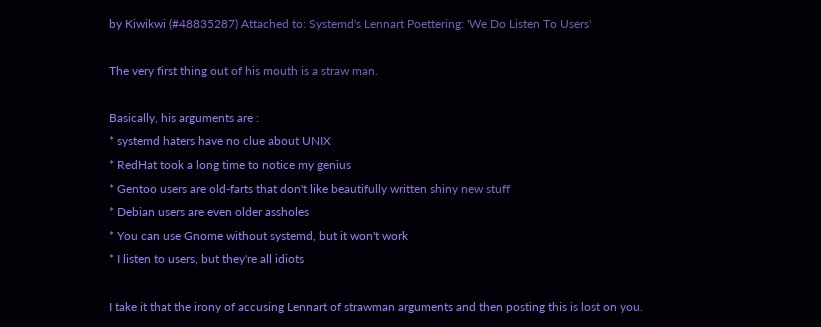by Kiwikwi (#48835287) Attached to: Systemd's Lennart Poettering: 'We Do Listen To Users'

The very first thing out of his mouth is a straw man.

Basically, his arguments are :
* systemd haters have no clue about UNIX
* RedHat took a long time to notice my genius
* Gentoo users are old-farts that don't like beautifully written shiny new stuff
* Debian users are even older assholes
* You can use Gnome without systemd, but it won't work
* I listen to users, but they're all idiots

I take it that the irony of accusing Lennart of strawman arguments and then posting this is lost on you.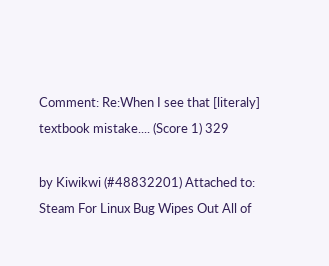Comment: Re:When I see that [literaly] textbook mistake.... (Score 1) 329

by Kiwikwi (#48832201) Attached to: Steam For Linux Bug Wipes Out All of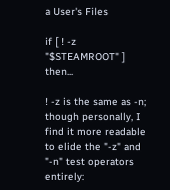a User's Files

if [ ! -z "$STEAMROOT" ] then...

! -z is the same as -n; though personally, I find it more readable to elide the "-z" and "-n" test operators entirely: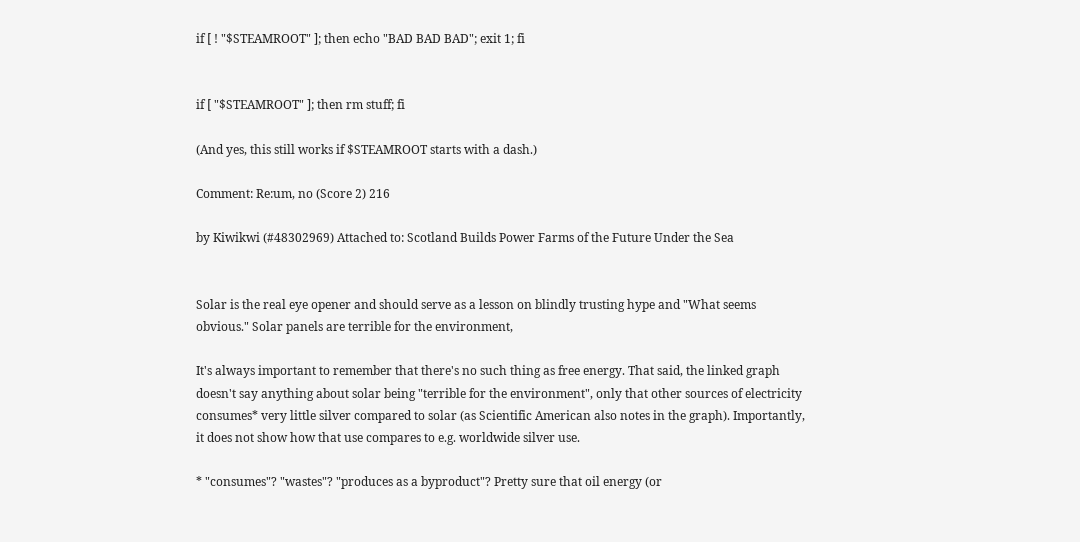if [ ! "$STEAMROOT" ]; then echo "BAD BAD BAD"; exit 1; fi


if [ "$STEAMROOT" ]; then rm stuff; fi

(And yes, this still works if $STEAMROOT starts with a dash.)

Comment: Re:um, no (Score 2) 216

by Kiwikwi (#48302969) Attached to: Scotland Builds Power Farms of the Future Under the Sea


Solar is the real eye opener and should serve as a lesson on blindly trusting hype and "What seems obvious." Solar panels are terrible for the environment,

It's always important to remember that there's no such thing as free energy. That said, the linked graph doesn't say anything about solar being "terrible for the environment", only that other sources of electricity consumes* very little silver compared to solar (as Scientific American also notes in the graph). Importantly, it does not show how that use compares to e.g. worldwide silver use.

* "consumes"? "wastes"? "produces as a byproduct"? Pretty sure that oil energy (or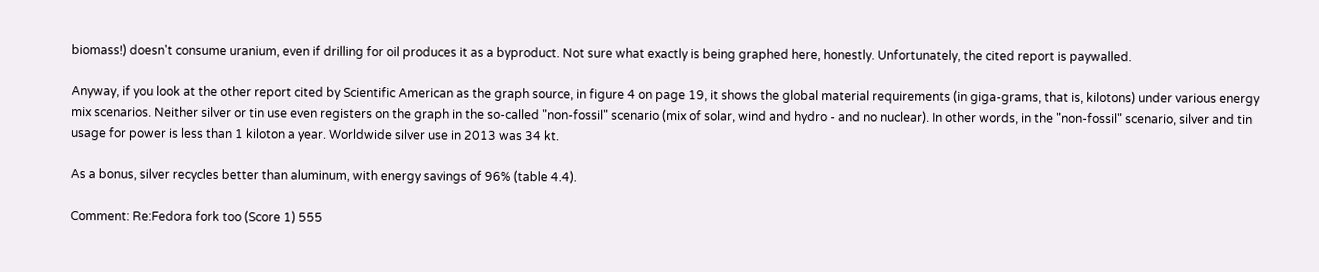biomass!) doesn't consume uranium, even if drilling for oil produces it as a byproduct. Not sure what exactly is being graphed here, honestly. Unfortunately, the cited report is paywalled.

Anyway, if you look at the other report cited by Scientific American as the graph source, in figure 4 on page 19, it shows the global material requirements (in giga-grams, that is, kilotons) under various energy mix scenarios. Neither silver or tin use even registers on the graph in the so-called "non-fossil" scenario (mix of solar, wind and hydro - and no nuclear). In other words, in the "non-fossil" scenario, silver and tin usage for power is less than 1 kiloton a year. Worldwide silver use in 2013 was 34 kt.

As a bonus, silver recycles better than aluminum, with energy savings of 96% (table 4.4).

Comment: Re:Fedora fork too (Score 1) 555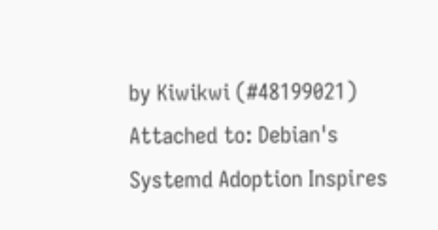by Kiwikwi (#48199021) Attached to: Debian's Systemd Adoption Inspires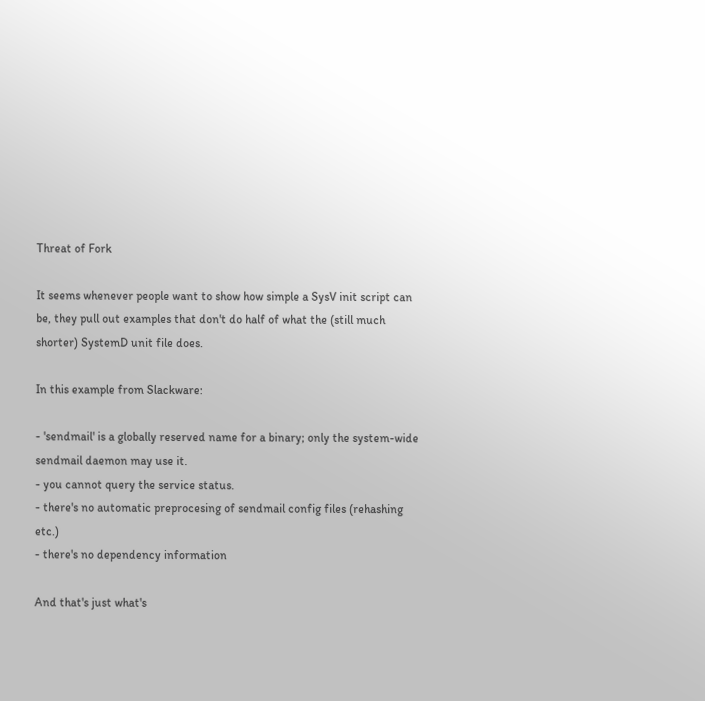Threat of Fork

It seems whenever people want to show how simple a SysV init script can be, they pull out examples that don't do half of what the (still much shorter) SystemD unit file does.

In this example from Slackware:

- 'sendmail' is a globally reserved name for a binary; only the system-wide sendmail daemon may use it.
- you cannot query the service status.
- there's no automatic preprocesing of sendmail config files (rehashing etc.)
- there's no dependency information

And that's just what's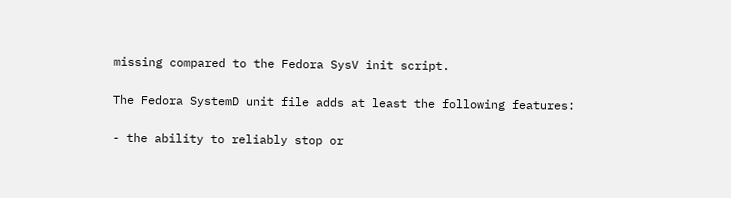missing compared to the Fedora SysV init script.

The Fedora SystemD unit file adds at least the following features:

- the ability to reliably stop or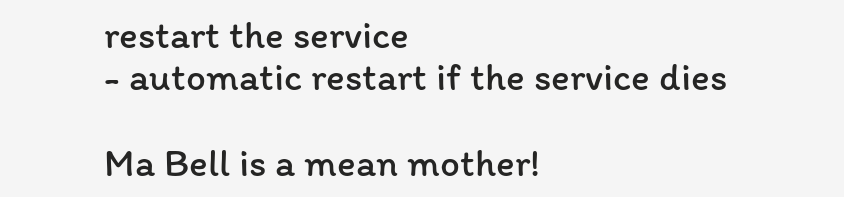restart the service
- automatic restart if the service dies

Ma Bell is a mean mother!